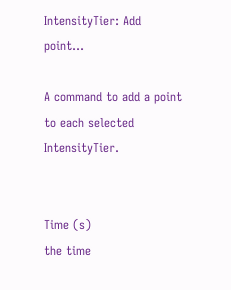IntensityTier: Add point...

A command to add a point to each selected IntensityTier.


Time (s)
the time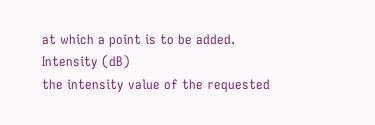at which a point is to be added.
Intensity (dB)
the intensity value of the requested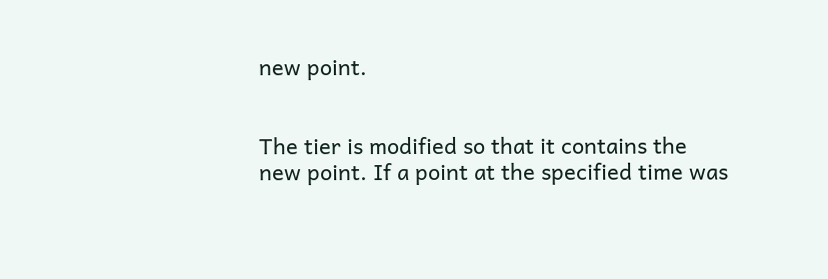new point.


The tier is modified so that it contains the new point. If a point at the specified time was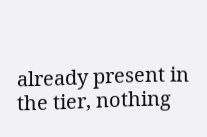already present in the tier, nothing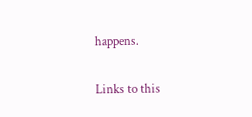happens.

Links to this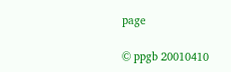page

© ppgb 20010410